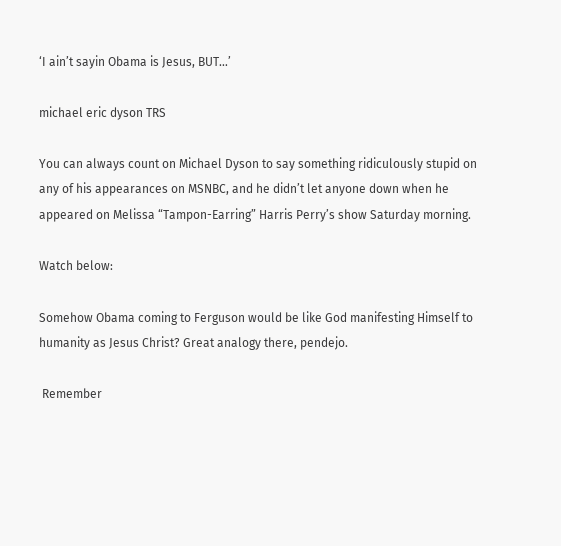‘I ain’t sayin Obama is Jesus, BUT…’

michael eric dyson TRS

You can always count on Michael Dyson to say something ridiculously stupid on any of his appearances on MSNBC, and he didn’t let anyone down when he appeared on Melissa “Tampon-Earring” Harris Perry’s show Saturday morning.

Watch below:

Somehow Obama coming to Ferguson would be like God manifesting Himself to humanity as Jesus Christ? Great analogy there, pendejo.

 Remember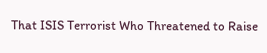That ISIS Terrorist Who Threatened to Raise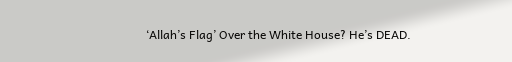‘Allah’s Flag’ Over the White House? He’s DEAD.